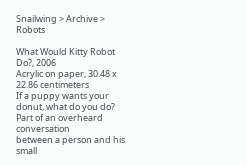Snailwing > Archive > Robots

What Would Kitty Robot Do?, 2006
Acrylic on paper, 30.48 x 22.86 centimeters
If a puppy wants your donut, what do you do? Part of an overheard conversation
between a person and his small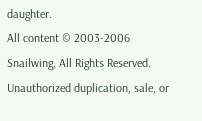daughter.
All content © 2003-2006 Snailwing, All Rights Reserved. Unauthorized duplication, sale, or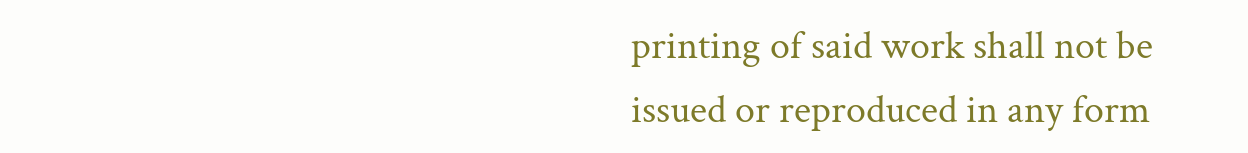printing of said work shall not be issued or reproduced in any form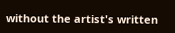without the artist's written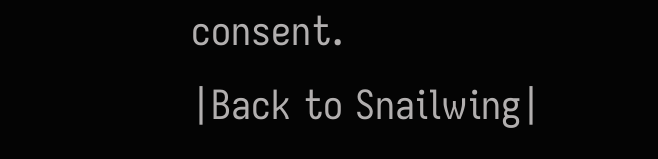consent.
|Back to Snailwing|